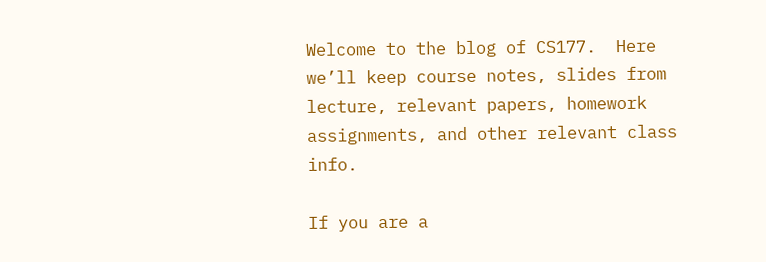Welcome to the blog of CS177.  Here we’ll keep course notes, slides from lecture, relevant papers, homework assignments, and other relevant class info.

If you are a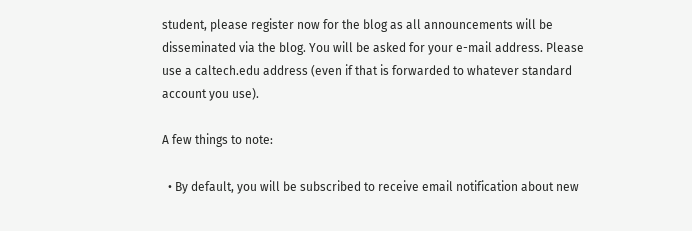student, please register now for the blog as all announcements will be disseminated via the blog. You will be asked for your e-mail address. Please use a caltech.edu address (even if that is forwarded to whatever standard account you use).

A few things to note:

  • By default, you will be subscribed to receive email notification about new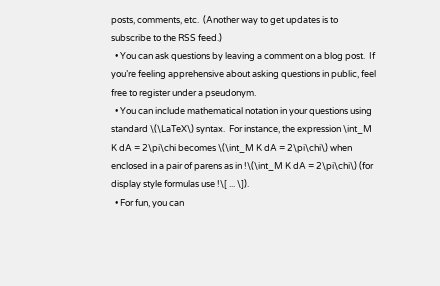posts, comments, etc.  (Another way to get updates is to subscribe to the RSS feed.)
  • You can ask questions by leaving a comment on a blog post.  If you’re feeling apprehensive about asking questions in public, feel free to register under a pseudonym.
  • You can include mathematical notation in your questions using standard \(\LaTeX\) syntax.  For instance, the expression \int_M K dA = 2\pi\chi becomes \(\int_M K dA = 2\pi\chi\) when enclosed in a pair of parens as in !\(\int_M K dA = 2\pi\chi\) (for display style formulas use !\[ ... \]).
  • For fun, you can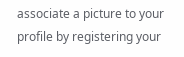associate a picture to your profile by registering your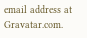email address at Gravatar.com.